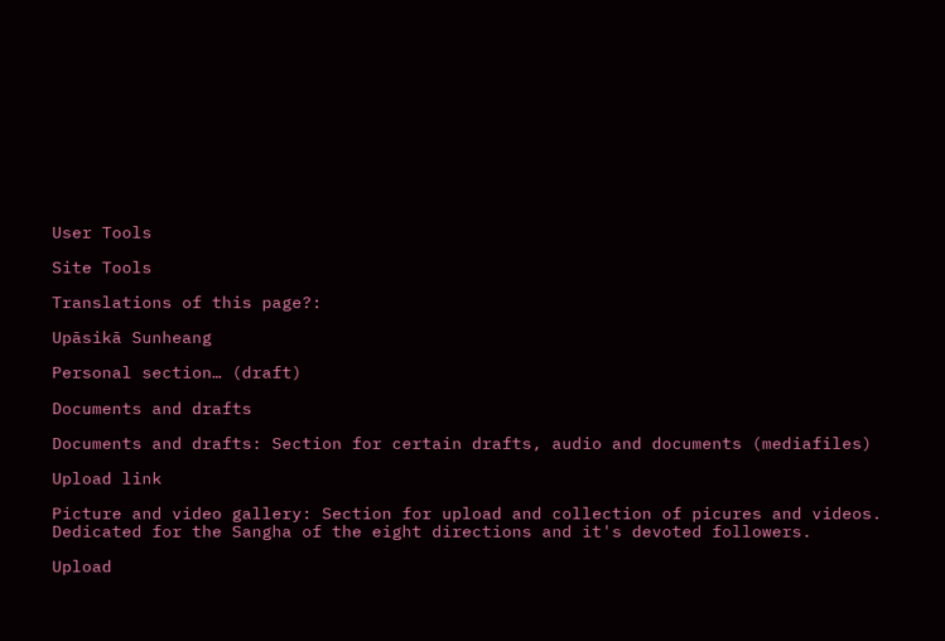User Tools

Site Tools

Translations of this page?:

Upāsikā Sunheang

Personal section… (draft)

Documents and drafts

Documents and drafts: Section for certain drafts, audio and documents (mediafiles)

Upload link

Picture and video gallery: Section for upload and collection of picures and videos. Dedicated for the Sangha of the eight directions and it's devoted followers.

Upload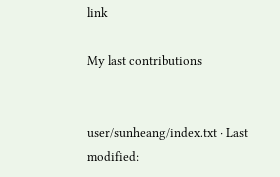link

My last contributions


user/sunheang/index.txt · Last modified: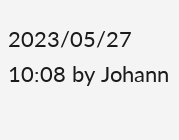2023/05/27 10:08 by Johann